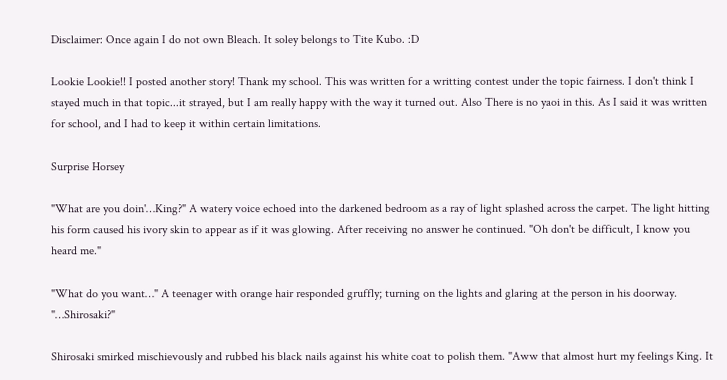Disclaimer: Once again I do not own Bleach. It soley belongs to Tite Kubo. :D

Lookie Lookie!! I posted another story! Thank my school. This was written for a writting contest under the topic fairness. I don't think I stayed much in that topic...it strayed, but I am really happy with the way it turned out. Also There is no yaoi in this. As I said it was written for school, and I had to keep it within certain limitations.

Surprise Horsey

"What are you doin'…King?" A watery voice echoed into the darkened bedroom as a ray of light splashed across the carpet. The light hitting his form caused his ivory skin to appear as if it was glowing. After receiving no answer he continued. "Oh don't be difficult, I know you heard me."

"What do you want…" A teenager with orange hair responded gruffly; turning on the lights and glaring at the person in his doorway. "…Shirosaki?"

Shirosaki smirked mischievously and rubbed his black nails against his white coat to polish them. "Aww that almost hurt my feelings King. It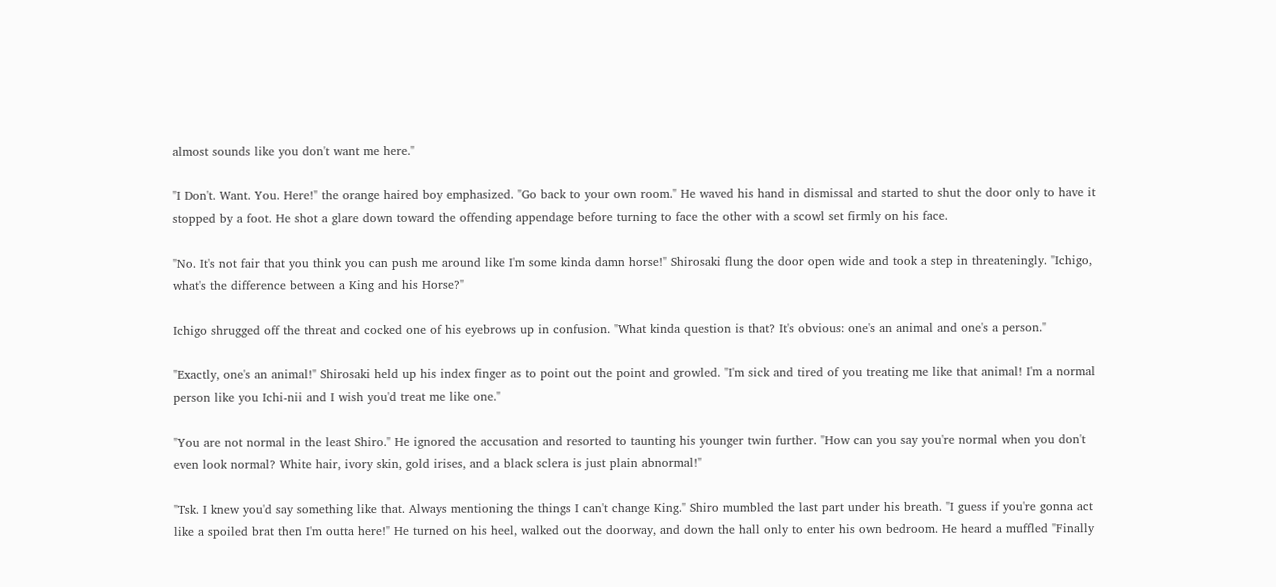almost sounds like you don't want me here."

"I Don't. Want. You. Here!" the orange haired boy emphasized. "Go back to your own room." He waved his hand in dismissal and started to shut the door only to have it stopped by a foot. He shot a glare down toward the offending appendage before turning to face the other with a scowl set firmly on his face.

"No. It's not fair that you think you can push me around like I'm some kinda damn horse!" Shirosaki flung the door open wide and took a step in threateningly. "Ichigo, what's the difference between a King and his Horse?"

Ichigo shrugged off the threat and cocked one of his eyebrows up in confusion. "What kinda question is that? It's obvious: one's an animal and one's a person."

"Exactly, one's an animal!" Shirosaki held up his index finger as to point out the point and growled. "I'm sick and tired of you treating me like that animal! I'm a normal person like you Ichi-nii and I wish you'd treat me like one."

"You are not normal in the least Shiro." He ignored the accusation and resorted to taunting his younger twin further. "How can you say you're normal when you don't even look normal? White hair, ivory skin, gold irises, and a black sclera is just plain abnormal!"

"Tsk. I knew you'd say something like that. Always mentioning the things I can't change King." Shiro mumbled the last part under his breath. "I guess if you're gonna act like a spoiled brat then I'm outta here!" He turned on his heel, walked out the doorway, and down the hall only to enter his own bedroom. He heard a muffled "Finally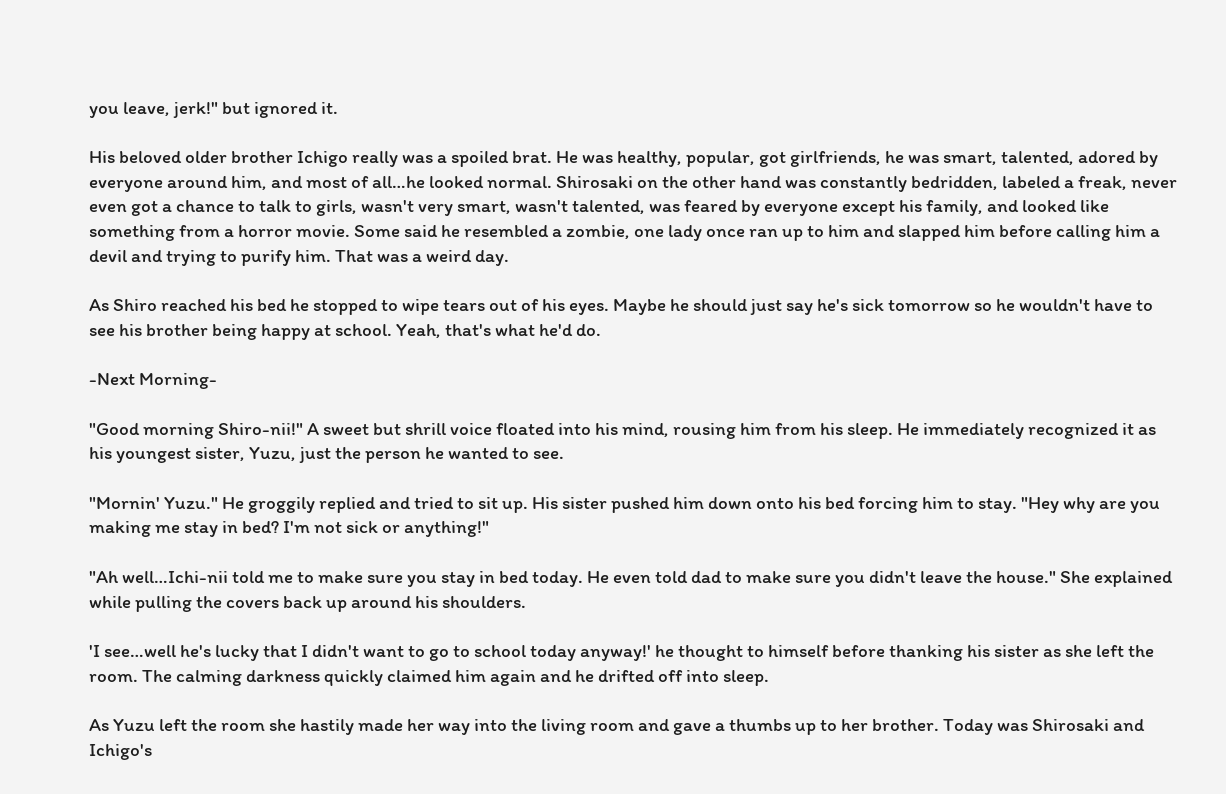you leave, jerk!" but ignored it.

His beloved older brother Ichigo really was a spoiled brat. He was healthy, popular, got girlfriends, he was smart, talented, adored by everyone around him, and most of all…he looked normal. Shirosaki on the other hand was constantly bedridden, labeled a freak, never even got a chance to talk to girls, wasn't very smart, wasn't talented, was feared by everyone except his family, and looked like something from a horror movie. Some said he resembled a zombie, one lady once ran up to him and slapped him before calling him a devil and trying to purify him. That was a weird day.

As Shiro reached his bed he stopped to wipe tears out of his eyes. Maybe he should just say he's sick tomorrow so he wouldn't have to see his brother being happy at school. Yeah, that's what he'd do.

-Next Morning-

"Good morning Shiro-nii!" A sweet but shrill voice floated into his mind, rousing him from his sleep. He immediately recognized it as his youngest sister, Yuzu, just the person he wanted to see.

"Mornin' Yuzu." He groggily replied and tried to sit up. His sister pushed him down onto his bed forcing him to stay. "Hey why are you making me stay in bed? I'm not sick or anything!"

"Ah well…Ichi-nii told me to make sure you stay in bed today. He even told dad to make sure you didn't leave the house." She explained while pulling the covers back up around his shoulders.

'I see…well he's lucky that I didn't want to go to school today anyway!' he thought to himself before thanking his sister as she left the room. The calming darkness quickly claimed him again and he drifted off into sleep.

As Yuzu left the room she hastily made her way into the living room and gave a thumbs up to her brother. Today was Shirosaki and Ichigo's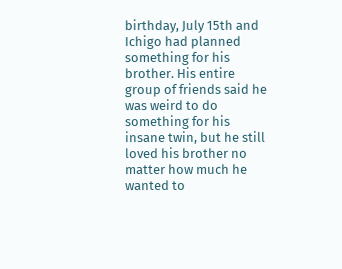birthday, July 15th and Ichigo had planned something for his brother. His entire group of friends said he was weird to do something for his insane twin, but he still loved his brother no matter how much he wanted to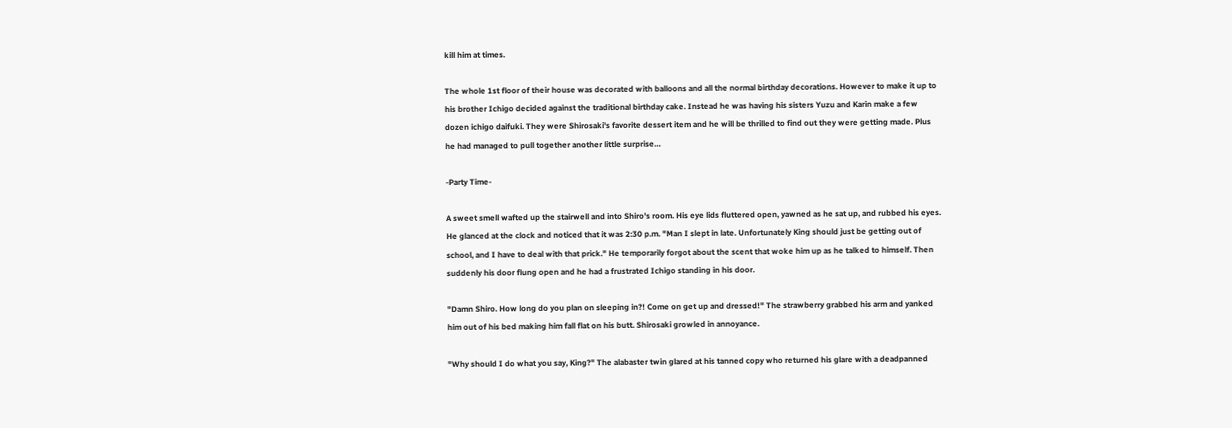kill him at times.

The whole 1st floor of their house was decorated with balloons and all the normal birthday decorations. However to make it up to his brother Ichigo decided against the traditional birthday cake. Instead he was having his sisters Yuzu and Karin make a few dozen ichigo daifuki. They were Shirosaki's favorite dessert item and he will be thrilled to find out they were getting made. Plus he had managed to pull together another little surprise…

-Party Time-

A sweet smell wafted up the stairwell and into Shiro's room. His eye lids fluttered open, yawned as he sat up, and rubbed his eyes. He glanced at the clock and noticed that it was 2:30 p.m. "Man I slept in late. Unfortunately King should just be getting out of school, and I have to deal with that prick." He temporarily forgot about the scent that woke him up as he talked to himself. Then suddenly his door flung open and he had a frustrated Ichigo standing in his door.

"Damn Shiro. How long do you plan on sleeping in?! Come on get up and dressed!" The strawberry grabbed his arm and yanked him out of his bed making him fall flat on his butt. Shirosaki growled in annoyance.

"Why should I do what you say, King?" The alabaster twin glared at his tanned copy who returned his glare with a deadpanned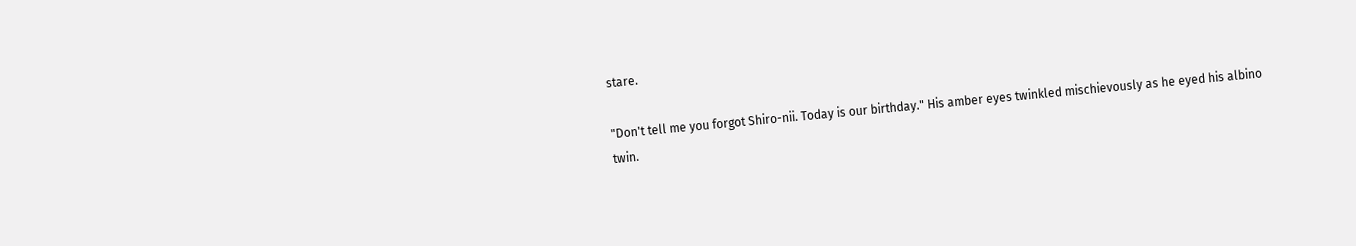stare.

"Don't tell me you forgot Shiro-nii. Today is our birthday." His amber eyes twinkled mischievously as he eyed his albino twin.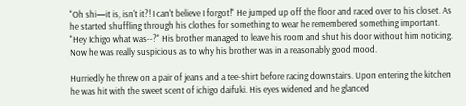"Oh shi—it is, isn't it?! I can't believe I forgot!" He jumped up off the floor and raced over to his closet. As he started shuffling through his clothes for something to wear he remembered something important. "Hey Ichigo what was--?" His brother managed to leave his room and shut his door without him noticing. Now he was really suspicious as to why his brother was in a reasonably good mood.

Hurriedly he threw on a pair of jeans and a tee-shirt before racing downstairs. Upon entering the kitchen he was hit with the sweet scent of ichigo daifuki. His eyes widened and he glanced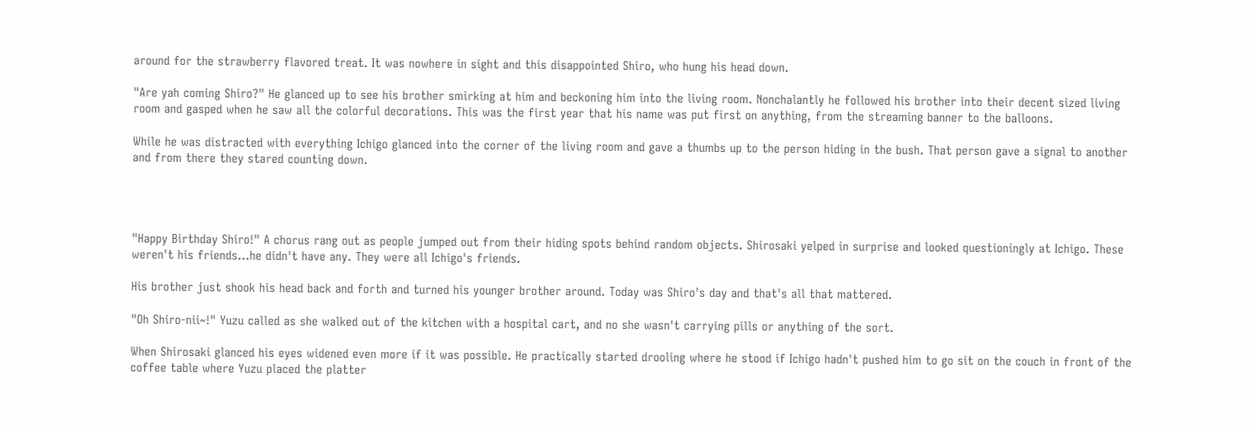around for the strawberry flavored treat. It was nowhere in sight and this disappointed Shiro, who hung his head down.

"Are yah coming Shiro?" He glanced up to see his brother smirking at him and beckoning him into the living room. Nonchalantly he followed his brother into their decent sized living room and gasped when he saw all the colorful decorations. This was the first year that his name was put first on anything, from the streaming banner to the balloons.

While he was distracted with everything Ichigo glanced into the corner of the living room and gave a thumbs up to the person hiding in the bush. That person gave a signal to another and from there they stared counting down.




"Happy Birthday Shiro!" A chorus rang out as people jumped out from their hiding spots behind random objects. Shirosaki yelped in surprise and looked questioningly at Ichigo. These weren't his friends...he didn't have any. They were all Ichigo's friends.

His brother just shook his head back and forth and turned his younger brother around. Today was Shiro's day and that's all that mattered.

"Oh Shiro-nii~!" Yuzu called as she walked out of the kitchen with a hospital cart, and no she wasn't carrying pills or anything of the sort.

When Shirosaki glanced his eyes widened even more if it was possible. He practically started drooling where he stood if Ichigo hadn't pushed him to go sit on the couch in front of the coffee table where Yuzu placed the platter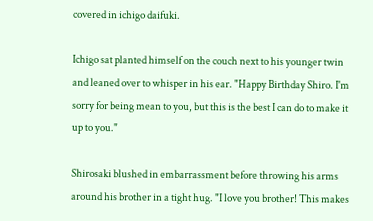covered in ichigo daifuki.

Ichigo sat planted himself on the couch next to his younger twin and leaned over to whisper in his ear. "Happy Birthday Shiro. I'm sorry for being mean to you, but this is the best I can do to make it up to you."

Shirosaki blushed in embarrassment before throwing his arms around his brother in a tight hug. "I love you brother! This makes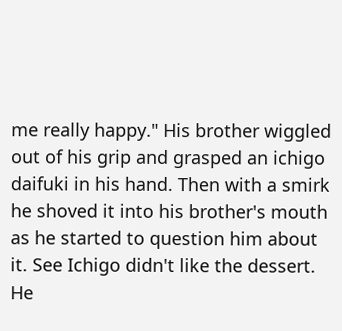me really happy." His brother wiggled out of his grip and grasped an ichigo daifuki in his hand. Then with a smirk he shoved it into his brother's mouth as he started to question him about it. See Ichigo didn't like the dessert. He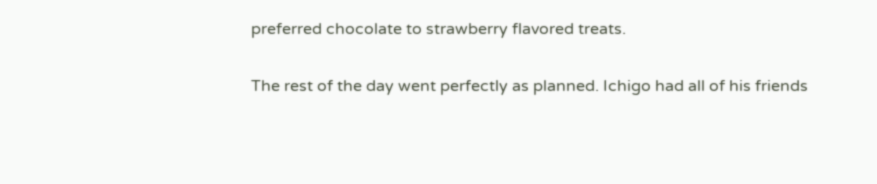preferred chocolate to strawberry flavored treats.

The rest of the day went perfectly as planned. Ichigo had all of his friends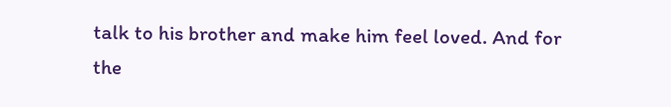talk to his brother and make him feel loved. And for the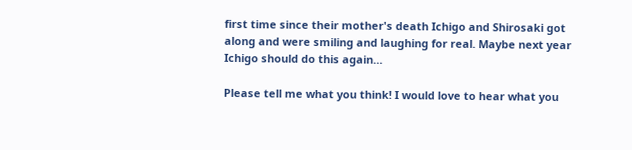first time since their mother's death Ichigo and Shirosaki got along and were smiling and laughing for real. Maybe next year Ichigo should do this again…

Please tell me what you think! I would love to hear what you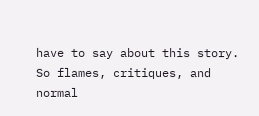have to say about this story. So flames, critiques, and normal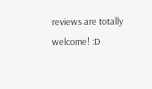reviews are totally welcome! :D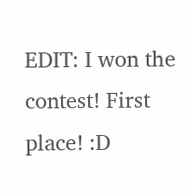EDIT: I won the contest! First place! :D